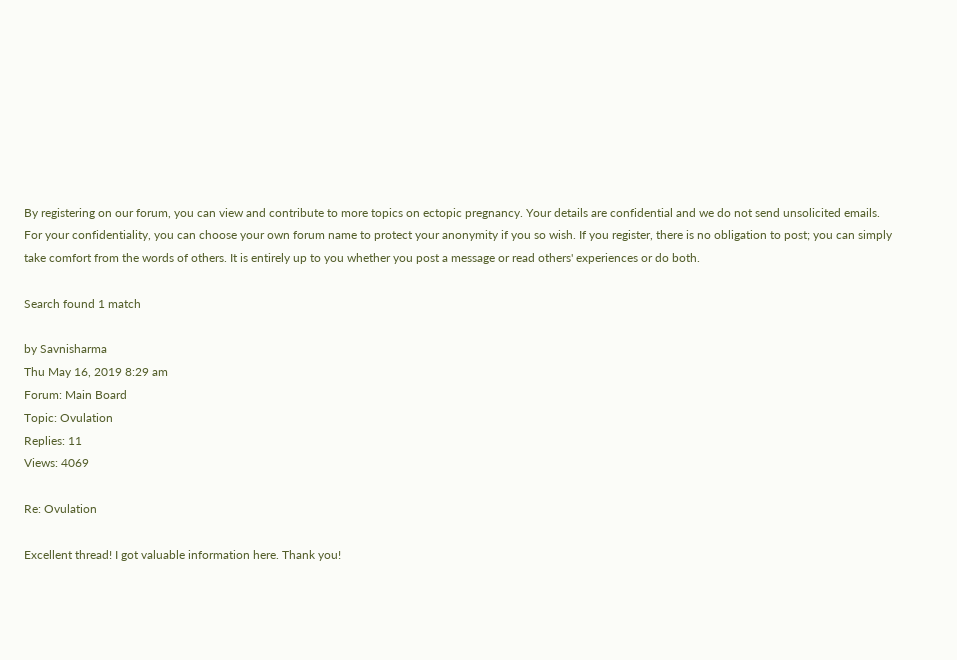By registering on our forum, you can view and contribute to more topics on ectopic pregnancy. Your details are confidential and we do not send unsolicited emails. For your confidentiality, you can choose your own forum name to protect your anonymity if you so wish. If you register, there is no obligation to post; you can simply take comfort from the words of others. It is entirely up to you whether you post a message or read others' experiences or do both.

Search found 1 match

by Savnisharma
Thu May 16, 2019 8:29 am
Forum: Main Board
Topic: Ovulation
Replies: 11
Views: 4069

Re: Ovulation

Excellent thread! I got valuable information here. Thank you!